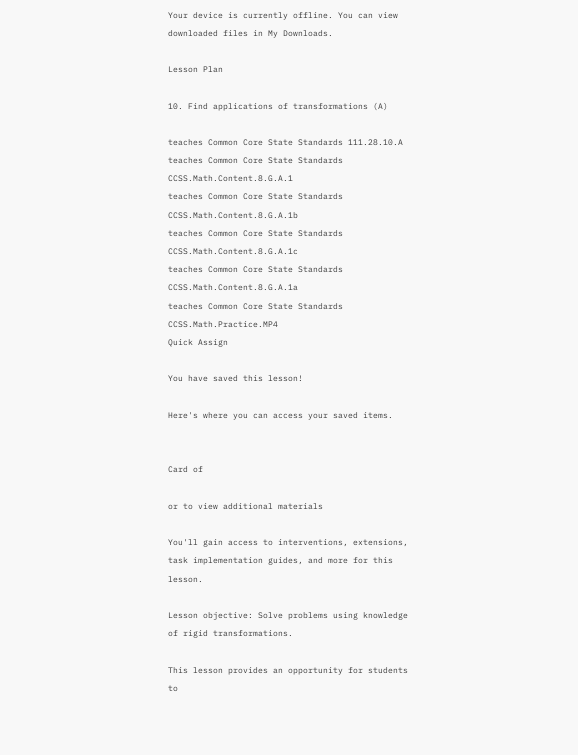Your device is currently offline. You can view downloaded files in My Downloads.

Lesson Plan

10. Find applications of transformations (A)

teaches Common Core State Standards 111.28.10.A
teaches Common Core State Standards CCSS.Math.Content.8.G.A.1
teaches Common Core State Standards CCSS.Math.Content.8.G.A.1b
teaches Common Core State Standards CCSS.Math.Content.8.G.A.1c
teaches Common Core State Standards CCSS.Math.Content.8.G.A.1a
teaches Common Core State Standards CCSS.Math.Practice.MP4
Quick Assign

You have saved this lesson!

Here's where you can access your saved items.


Card of

or to view additional materials

You'll gain access to interventions, extensions, task implementation guides, and more for this lesson.

Lesson objective: Solve problems using knowledge of rigid transformations.

This lesson provides an opportunity for students to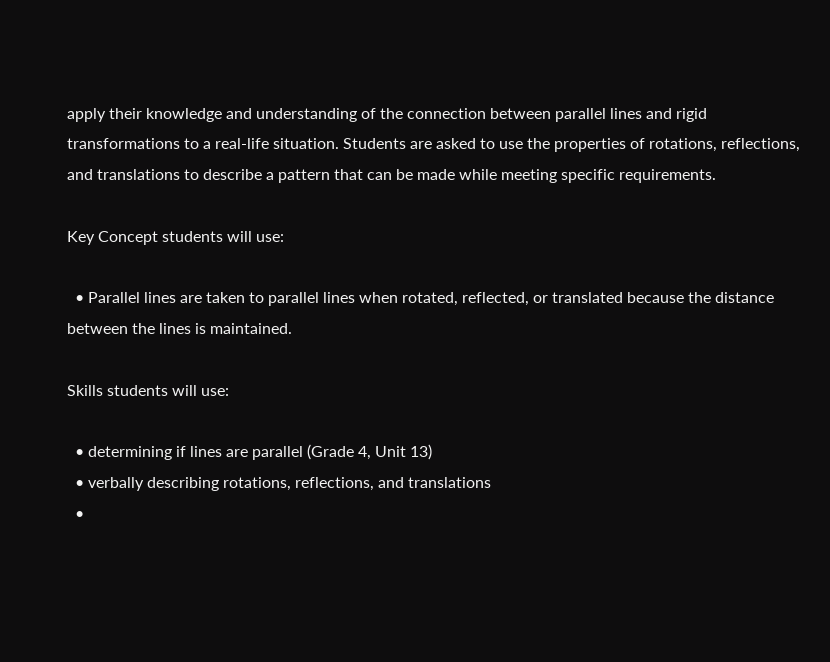apply their knowledge and understanding of the connection between parallel lines and rigid transformations to a real-life situation. Students are asked to use the properties of rotations, reflections, and translations to describe a pattern that can be made while meeting specific requirements.

Key Concept students will use:

  • Parallel lines are taken to parallel lines when rotated, reflected, or translated because the distance between the lines is maintained.

Skills students will use:

  • determining if lines are parallel (Grade 4, Unit 13)
  • verbally describing rotations, reflections, and translations
  •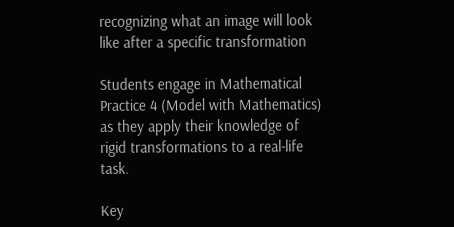recognizing what an image will look like after a specific transformation

Students engage in Mathematical Practice 4 (Model with Mathematics) as they apply their knowledge of rigid transformations to a real-life task.

Key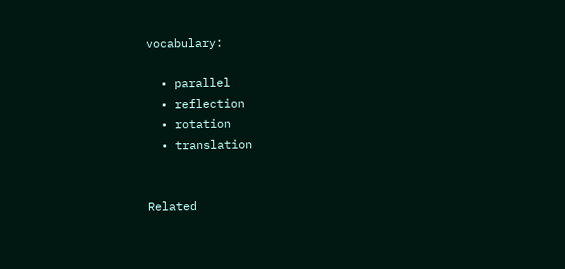vocabulary:

  • parallel
  • reflection
  • rotation
  • translation


Related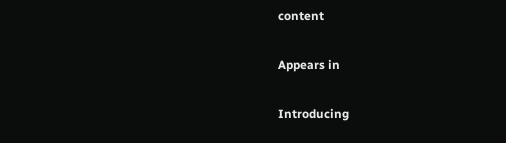content

Appears in

Introducing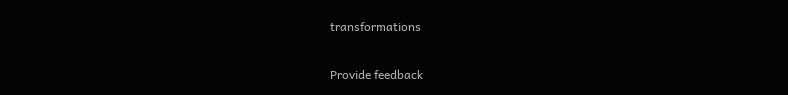transformations

Provide feedback